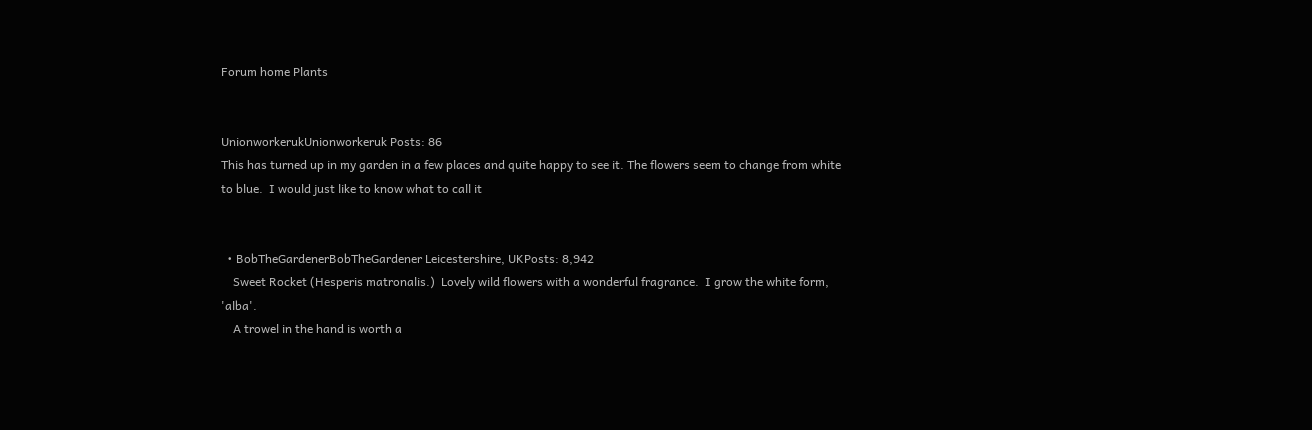Forum home Plants


UnionworkerukUnionworkeruk Posts: 86
This has turned up in my garden in a few places and quite happy to see it. The flowers seem to change from white to blue.  I would just like to know what to call it


  • BobTheGardenerBobTheGardener Leicestershire, UKPosts: 8,942
    Sweet Rocket (Hesperis matronalis.)  Lovely wild flowers with a wonderful fragrance.  I grow the white form, 'alba'.
    A trowel in the hand is worth a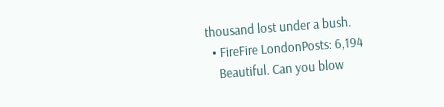thousand lost under a bush.
  • FireFire LondonPosts: 6,194
    Beautiful. Can you blow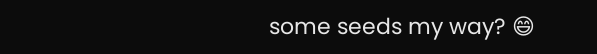some seeds my way? 😄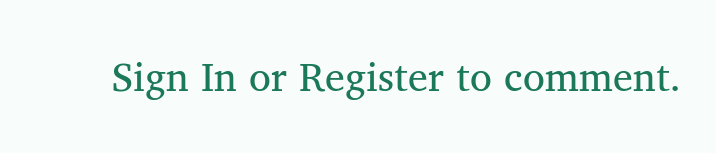Sign In or Register to comment.